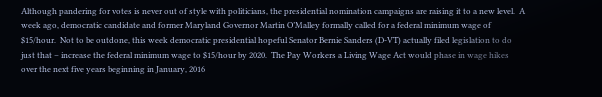Although pandering for votes is never out of style with politicians, the presidential nomination campaigns are raising it to a new level.  A week ago, democratic candidate and former Maryland Governor Martin O’Malley formally called for a federal minimum wage of $15/hour.  Not to be outdone, this week democratic presidential hopeful Senator Bernie Sanders (D-VT) actually filed legislation to do just that – increase the federal minimum wage to $15/hour by 2020.  The Pay Workers a Living Wage Act would phase in wage hikes over the next five years beginning in January, 2016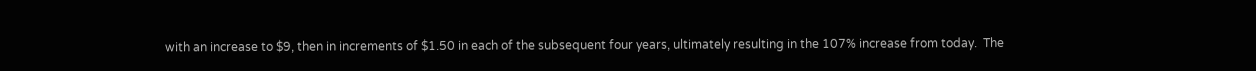with an increase to $9, then in increments of $1.50 in each of the subsequent four years, ultimately resulting in the 107% increase from today.  The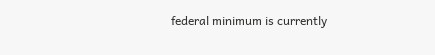federal minimum is currently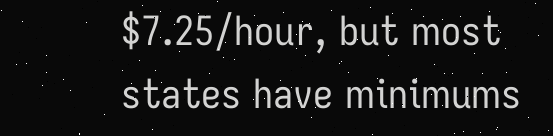$7.25/hour, but most states have minimums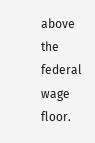above the federal wage floor.